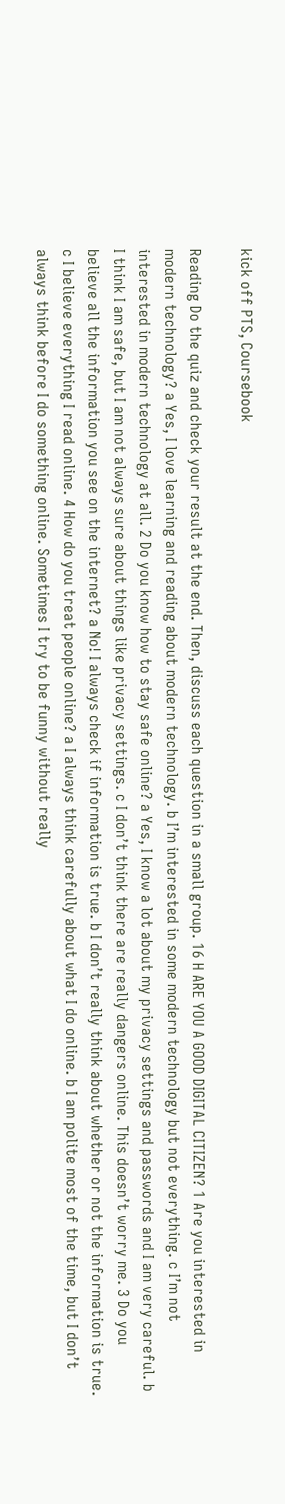kick off PTS, Coursebook

Reading Do the quiz and check your result at the end. Then, discuss each question in a small group. 16 H ARE YOU A GOOD DIGITAL CITIZEN? 1 Are you interested in modern technology? a Yes, I love learning and reading about modern technology. b I’m interested in some modern technology but not everything. c I’m not interested in modern technology at all. 2 Do you know how to stay safe online? a Yes, I know a lot about my privacy settings and passwords and I am very careful. b I think I am safe, but I am not always sure about things like privacy settings. c I don’t think there are really dangers online. This doesn’t worry me. 3 Do you believe all the information you see on the internet? a No! I always check if information is true. b I don’t really think about whether or not the information is true. c I believe everything I read online. 4 How do you treat people online? a I always think carefully about what I do online. b I am polite most of the time, but I don’t always think before I do something online. Sometimes I try to be funny without really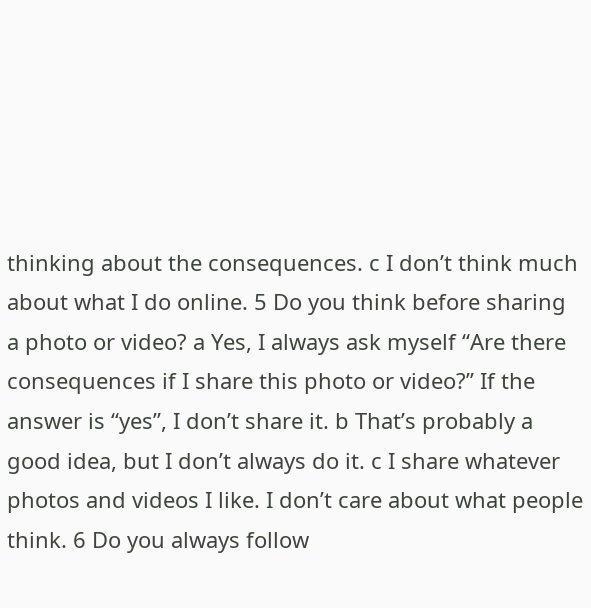thinking about the consequences. c I don’t think much about what I do online. 5 Do you think before sharing a photo or video? a Yes, I always ask myself “Are there consequences if I share this photo or video?” If the answer is “yes”, I don’t share it. b That’s probably a good idea, but I don’t always do it. c I share whatever photos and videos I like. I don’t care about what people think. 6 Do you always follow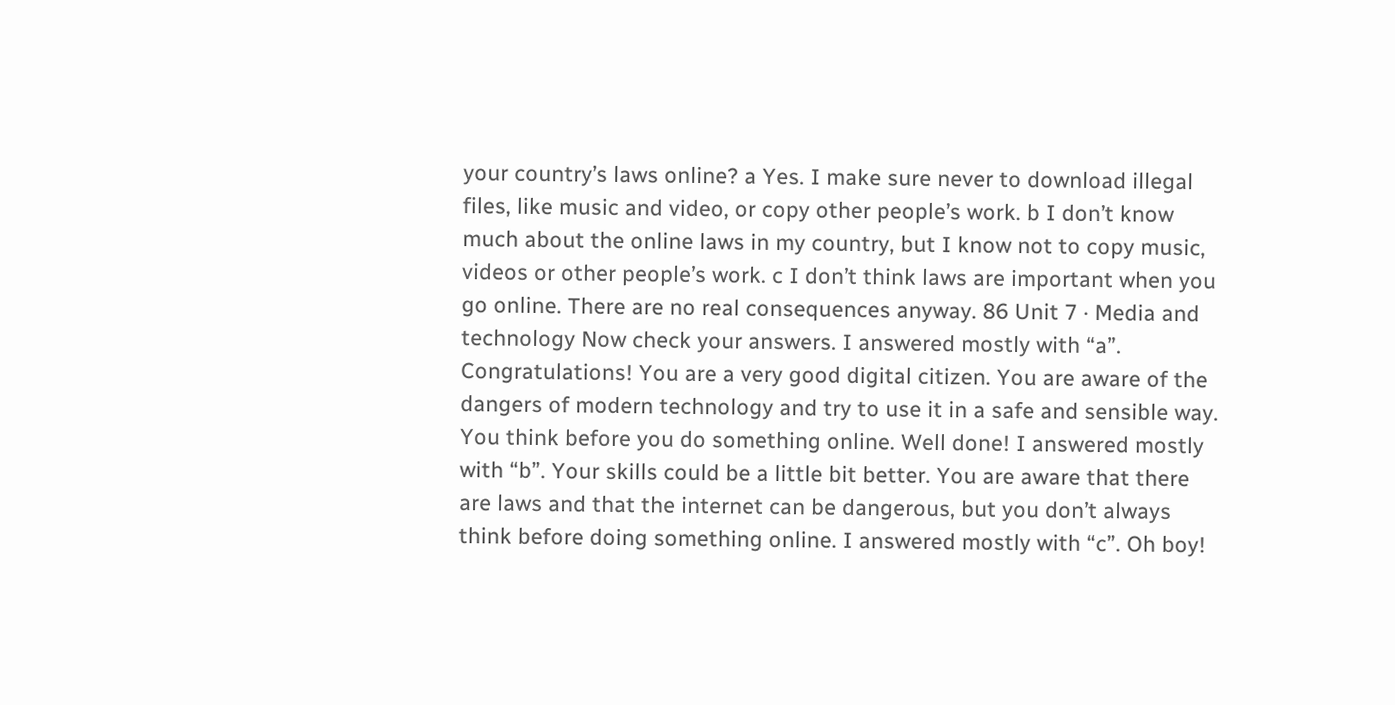your country’s laws online? a Yes. I make sure never to download illegal files, like music and video, or copy other people’s work. b I don’t know much about the online laws in my country, but I know not to copy music, videos or other people’s work. c I don’t think laws are important when you go online. There are no real consequences anyway. 86 Unit 7 · Media and technology Now check your answers. I answered mostly with “a”. Congratulations! You are a very good digital citizen. You are aware of the dangers of modern technology and try to use it in a safe and sensible way. You think before you do something online. Well done! I answered mostly with “b”. Your skills could be a little bit better. You are aware that there are laws and that the internet can be dangerous, but you don’t always think before doing something online. I answered mostly with “c”. Oh boy!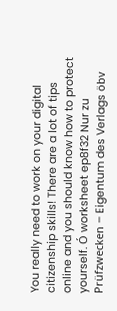You really need to work on your digital citizenship skills! There are a lot of tips online and you should know how to protect yourself. Ó worksheet ep8f32 Nur zu Prüfzwecken – Eigentum des Verlags öbv